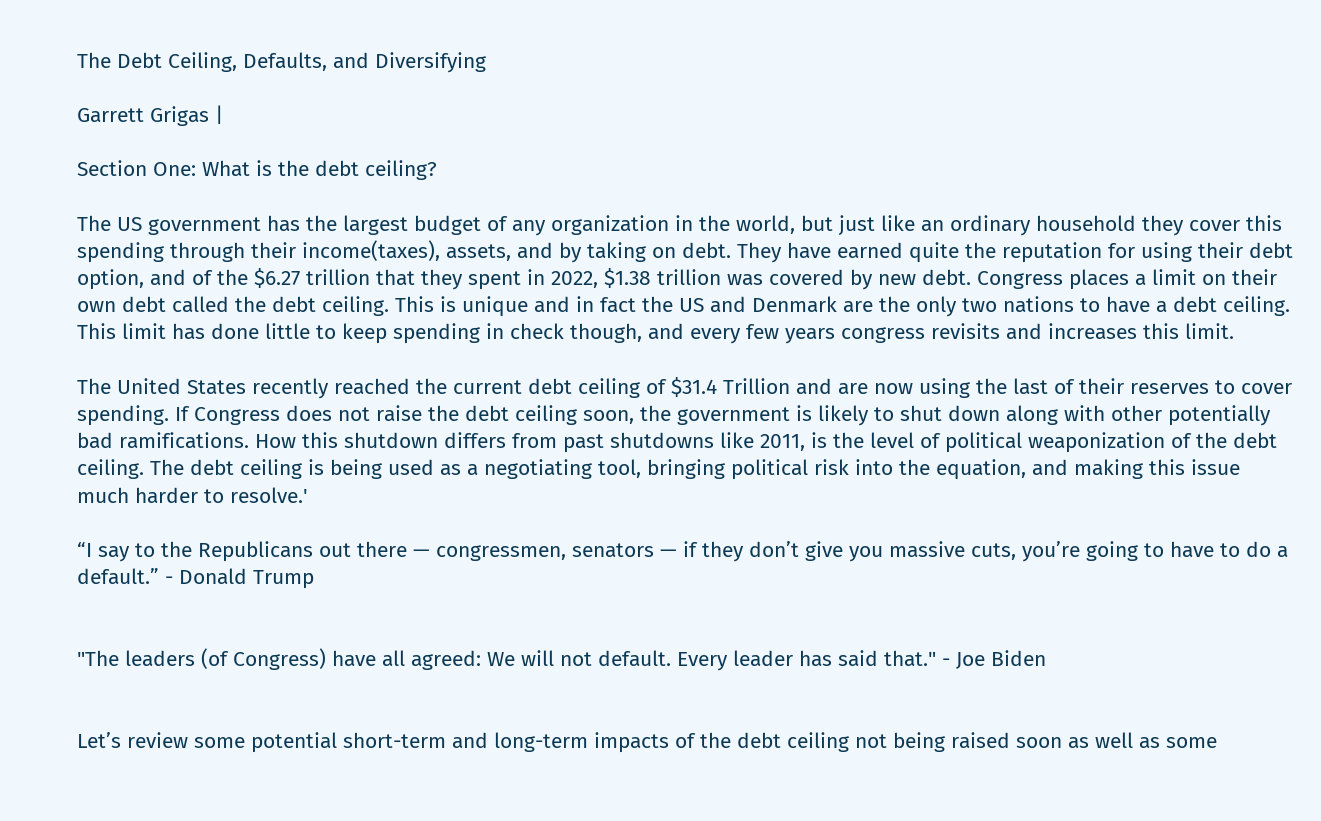The Debt Ceiling, Defaults, and Diversifying

Garrett Grigas |

Section One: What is the debt ceiling?

The US government has the largest budget of any organization in the world, but just like an ordinary household they cover this spending through their income(taxes), assets, and by taking on debt. They have earned quite the reputation for using their debt option, and of the $6.27 trillion that they spent in 2022, $1.38 trillion was covered by new debt. Congress places a limit on their own debt called the debt ceiling. This is unique and in fact the US and Denmark are the only two nations to have a debt ceiling. This limit has done little to keep spending in check though, and every few years congress revisits and increases this limit.

The United States recently reached the current debt ceiling of $31.4 Trillion and are now using the last of their reserves to cover spending. If Congress does not raise the debt ceiling soon, the government is likely to shut down along with other potentially bad ramifications. How this shutdown differs from past shutdowns like 2011, is the level of political weaponization of the debt ceiling. The debt ceiling is being used as a negotiating tool, bringing political risk into the equation, and making this issue much harder to resolve.'

“I say to the Republicans out there — congressmen, senators — if they don’t give you massive cuts, you’re going to have to do a default.” - Donald Trump


"The leaders (of Congress) have all agreed: We will not default. Every leader has said that." - Joe Biden


Let’s review some potential short-term and long-term impacts of the debt ceiling not being raised soon as well as some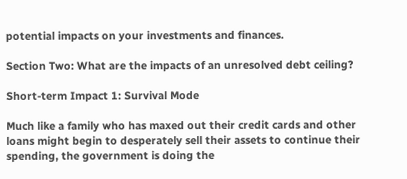potential impacts on your investments and finances.

Section Two: What are the impacts of an unresolved debt ceiling?

Short-term Impact 1: Survival Mode

Much like a family who has maxed out their credit cards and other loans might begin to desperately sell their assets to continue their spending, the government is doing the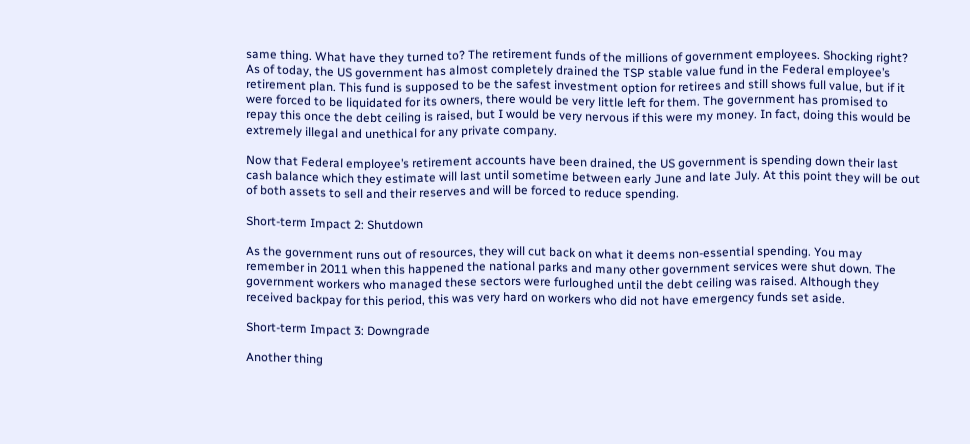same thing. What have they turned to? The retirement funds of the millions of government employees. Shocking right? As of today, the US government has almost completely drained the TSP stable value fund in the Federal employee’s retirement plan. This fund is supposed to be the safest investment option for retirees and still shows full value, but if it were forced to be liquidated for its owners, there would be very little left for them. The government has promised to repay this once the debt ceiling is raised, but I would be very nervous if this were my money. In fact, doing this would be extremely illegal and unethical for any private company.

Now that Federal employee’s retirement accounts have been drained, the US government is spending down their last cash balance which they estimate will last until sometime between early June and late July. At this point they will be out of both assets to sell and their reserves and will be forced to reduce spending.

Short-term Impact 2: Shutdown

As the government runs out of resources, they will cut back on what it deems non-essential spending. You may remember in 2011 when this happened the national parks and many other government services were shut down. The government workers who managed these sectors were furloughed until the debt ceiling was raised. Although they received backpay for this period, this was very hard on workers who did not have emergency funds set aside.

Short-term Impact 3: Downgrade

Another thing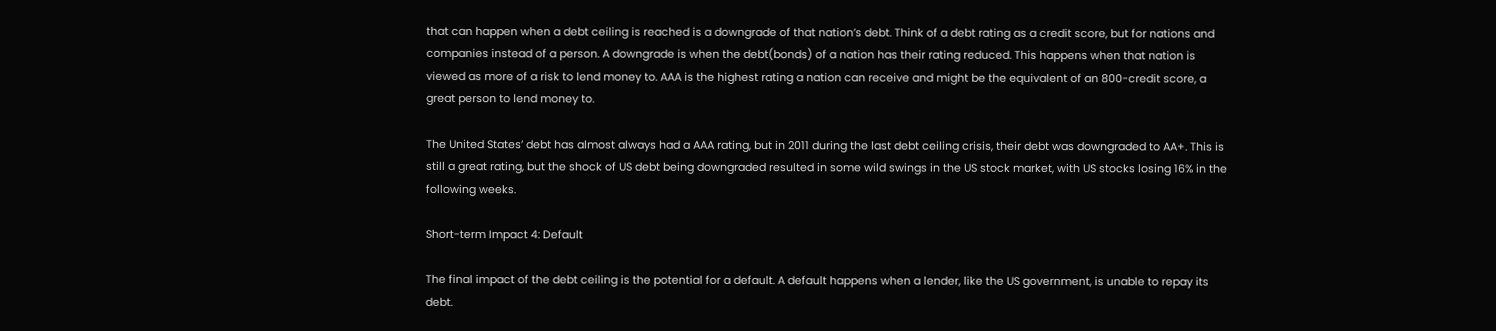that can happen when a debt ceiling is reached is a downgrade of that nation’s debt. Think of a debt rating as a credit score, but for nations and companies instead of a person. A downgrade is when the debt(bonds) of a nation has their rating reduced. This happens when that nation is viewed as more of a risk to lend money to. AAA is the highest rating a nation can receive and might be the equivalent of an 800-credit score, a great person to lend money to.

The United States’ debt has almost always had a AAA rating, but in 2011 during the last debt ceiling crisis, their debt was downgraded to AA+. This is still a great rating, but the shock of US debt being downgraded resulted in some wild swings in the US stock market, with US stocks losing 16% in the following weeks.

Short-term Impact 4: Default

The final impact of the debt ceiling is the potential for a default. A default happens when a lender, like the US government, is unable to repay its debt.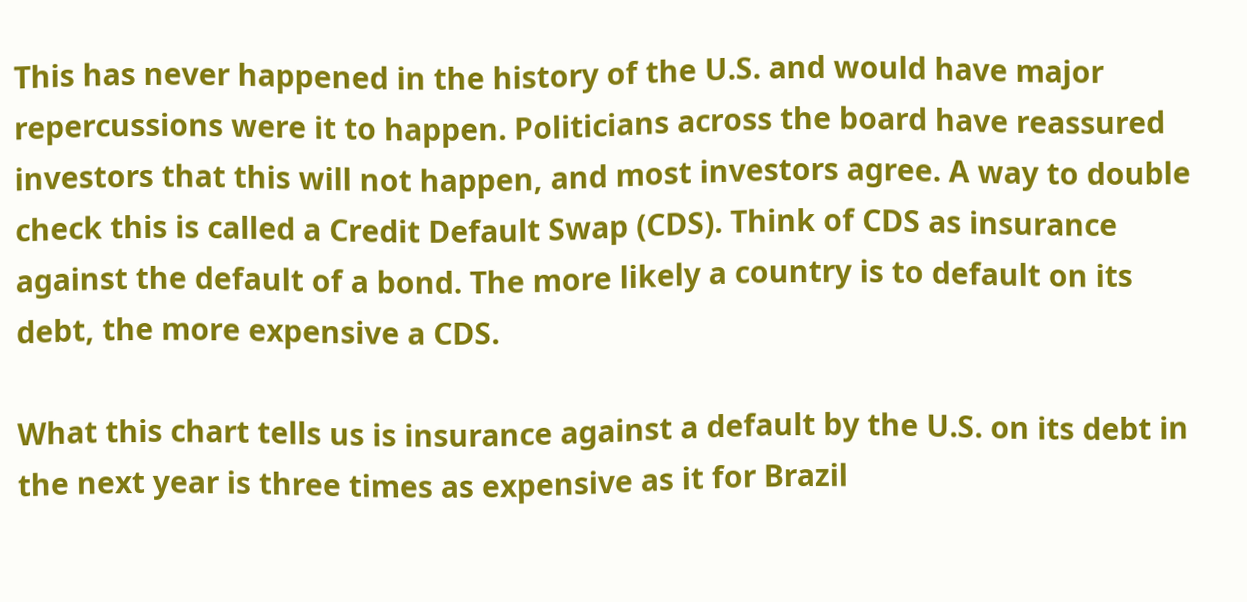This has never happened in the history of the U.S. and would have major repercussions were it to happen. Politicians across the board have reassured investors that this will not happen, and most investors agree. A way to double check this is called a Credit Default Swap (CDS). Think of CDS as insurance against the default of a bond. The more likely a country is to default on its debt, the more expensive a CDS.

What this chart tells us is insurance against a default by the U.S. on its debt in the next year is three times as expensive as it for Brazil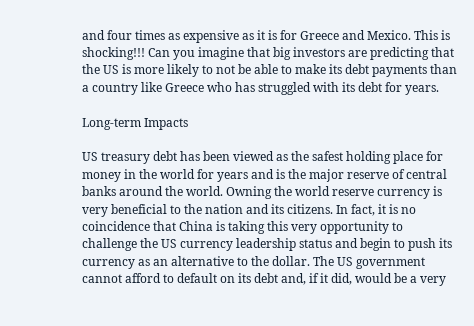and four times as expensive as it is for Greece and Mexico. This is shocking!!! Can you imagine that big investors are predicting that the US is more likely to not be able to make its debt payments than a country like Greece who has struggled with its debt for years.

Long-term Impacts

US treasury debt has been viewed as the safest holding place for money in the world for years and is the major reserve of central banks around the world. Owning the world reserve currency is very beneficial to the nation and its citizens. In fact, it is no coincidence that China is taking this very opportunity to challenge the US currency leadership status and begin to push its currency as an alternative to the dollar. The US government cannot afford to default on its debt and, if it did, would be a very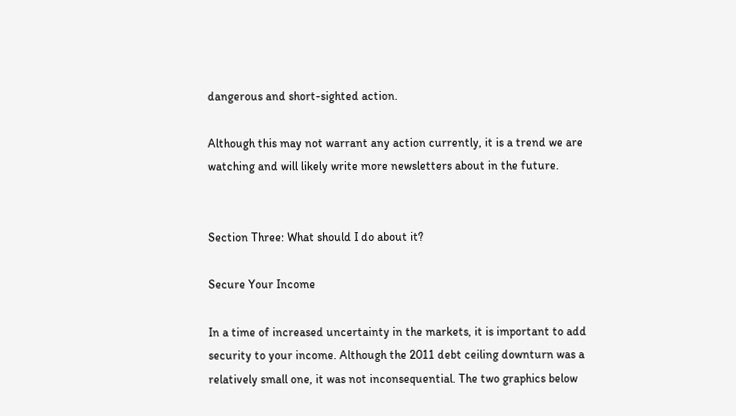dangerous and short-sighted action.

Although this may not warrant any action currently, it is a trend we are watching and will likely write more newsletters about in the future.


Section Three: What should I do about it?

Secure Your Income

In a time of increased uncertainty in the markets, it is important to add security to your income. Although the 2011 debt ceiling downturn was a relatively small one, it was not inconsequential. The two graphics below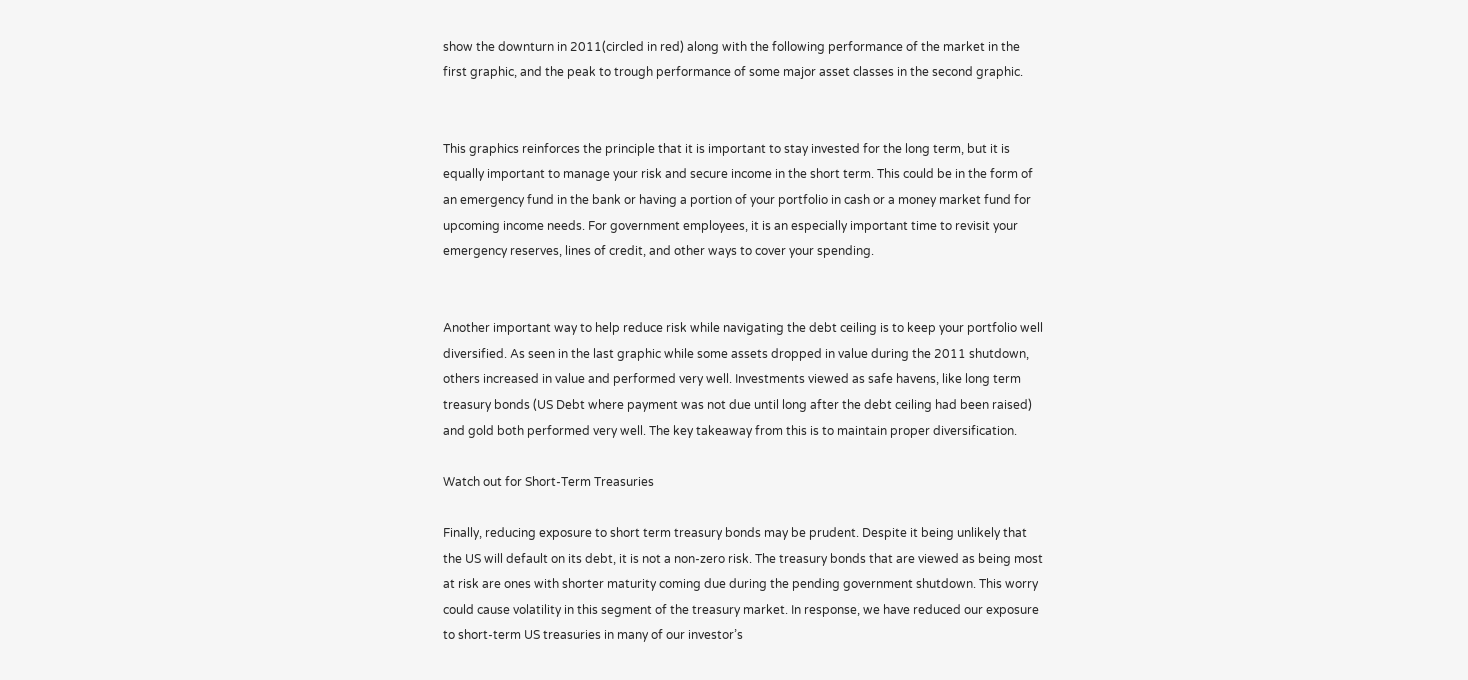show the downturn in 2011(circled in red) along with the following performance of the market in the first graphic, and the peak to trough performance of some major asset classes in the second graphic.


This graphics reinforces the principle that it is important to stay invested for the long term, but it is equally important to manage your risk and secure income in the short term. This could be in the form of an emergency fund in the bank or having a portion of your portfolio in cash or a money market fund for upcoming income needs. For government employees, it is an especially important time to revisit your emergency reserves, lines of credit, and other ways to cover your spending.


Another important way to help reduce risk while navigating the debt ceiling is to keep your portfolio well diversified. As seen in the last graphic while some assets dropped in value during the 2011 shutdown, others increased in value and performed very well. Investments viewed as safe havens, like long term treasury bonds (US Debt where payment was not due until long after the debt ceiling had been raised) and gold both performed very well. The key takeaway from this is to maintain proper diversification.

Watch out for Short-Term Treasuries

Finally, reducing exposure to short term treasury bonds may be prudent. Despite it being unlikely that the US will default on its debt, it is not a non-zero risk. The treasury bonds that are viewed as being most at risk are ones with shorter maturity coming due during the pending government shutdown. This worry could cause volatility in this segment of the treasury market. In response, we have reduced our exposure to short-term US treasuries in many of our investor’s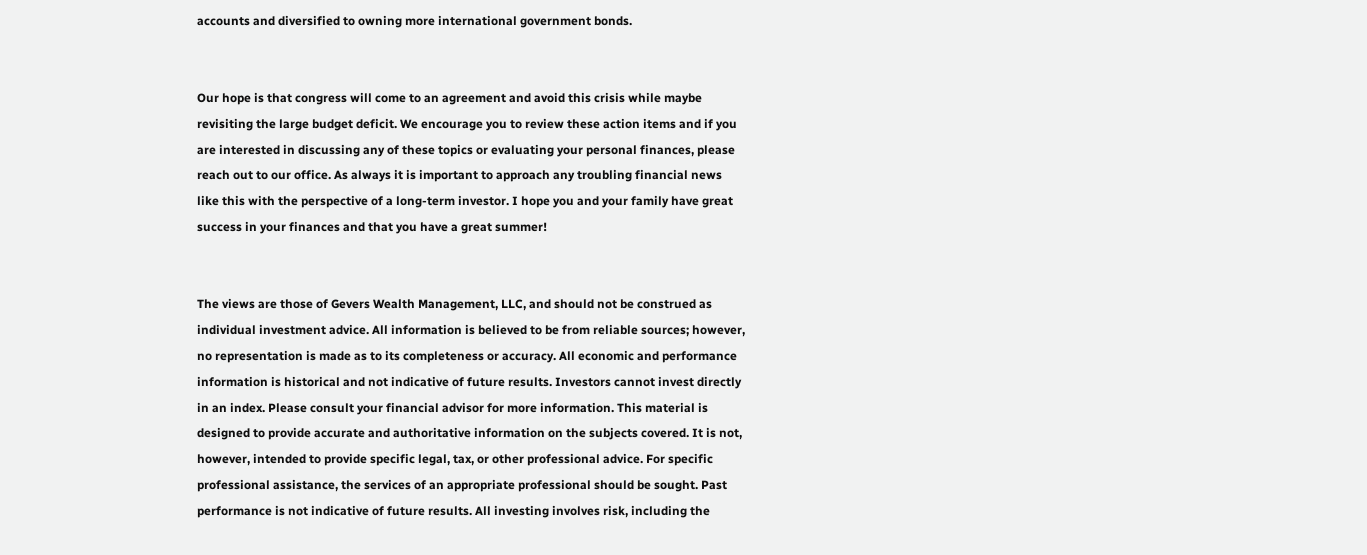accounts and diversified to owning more international government bonds.


Our hope is that congress will come to an agreement and avoid this crisis while maybe revisiting the large budget deficit. We encourage you to review these action items and if you are interested in discussing any of these topics or evaluating your personal finances, please reach out to our office. As always it is important to approach any troubling financial news like this with the perspective of a long-term investor. I hope you and your family have great success in your finances and that you have a great summer!


The views are those of Gevers Wealth Management, LLC, and should not be construed as individual investment advice. All information is believed to be from reliable sources; however, no representation is made as to its completeness or accuracy. All economic and performance information is historical and not indicative of future results. Investors cannot invest directly in an index. Please consult your financial advisor for more information. This material is designed to provide accurate and authoritative information on the subjects covered. It is not, however, intended to provide specific legal, tax, or other professional advice. For specific professional assistance, the services of an appropriate professional should be sought. Past performance is not indicative of future results. All investing involves risk, including the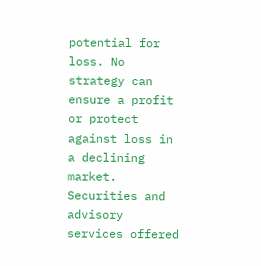potential for loss. No strategy can ensure a profit or protect against loss in a declining market. Securities and advisory services offered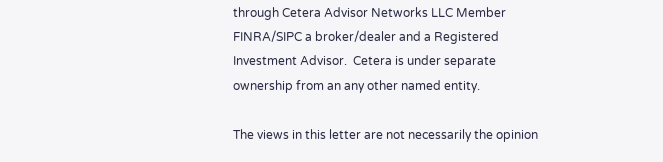through Cetera Advisor Networks LLC Member FINRA/SIPC a broker/dealer and a Registered Investment Advisor.  Cetera is under separate ownership from an any other named entity.

The views in this letter are not necessarily the opinion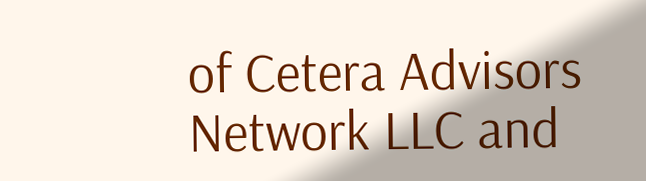of Cetera Advisors Network LLC and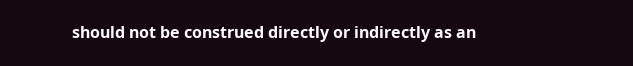should not be construed directly or indirectly as an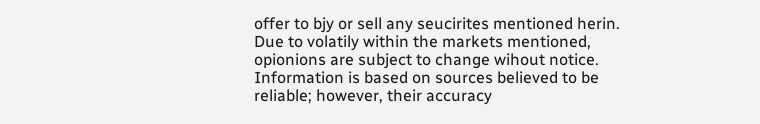offer to bjy or sell any seucirites mentioned herin. Due to volatily within the markets mentioned, opionions are subject to change wihout notice. Information is based on sources believed to be reliable; however, their accuracy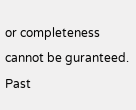or completeness cannot be guranteed. Past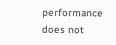performance does not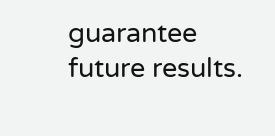guarantee future results.